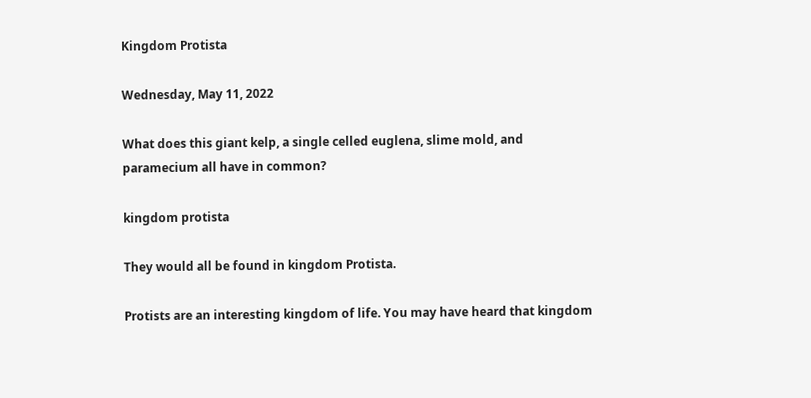Kingdom Protista

Wednesday, May 11, 2022

What does this giant kelp, a single celled euglena, slime mold, and paramecium all have in common?

kingdom protista

They would all be found in kingdom Protista.

Protists are an interesting kingdom of life. You may have heard that kingdom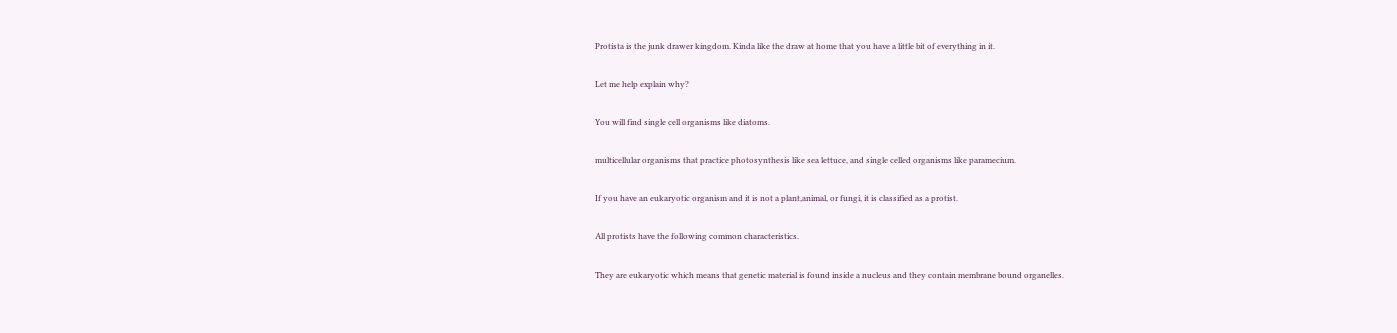Protista is the junk drawer kingdom. Kinda like the draw at home that you have a little bit of everything in it.

Let me help explain why?

You will find single cell organisms like diatoms.

multicellular organisms that practice photosynthesis like sea lettuce, and single celled organisms like paramecium.

If you have an eukaryotic organism and it is not a plant,animal, or fungi, it is classified as a protist.

All protists have the following common characteristics.

They are eukaryotic which means that genetic material is found inside a nucleus and they contain membrane bound organelles.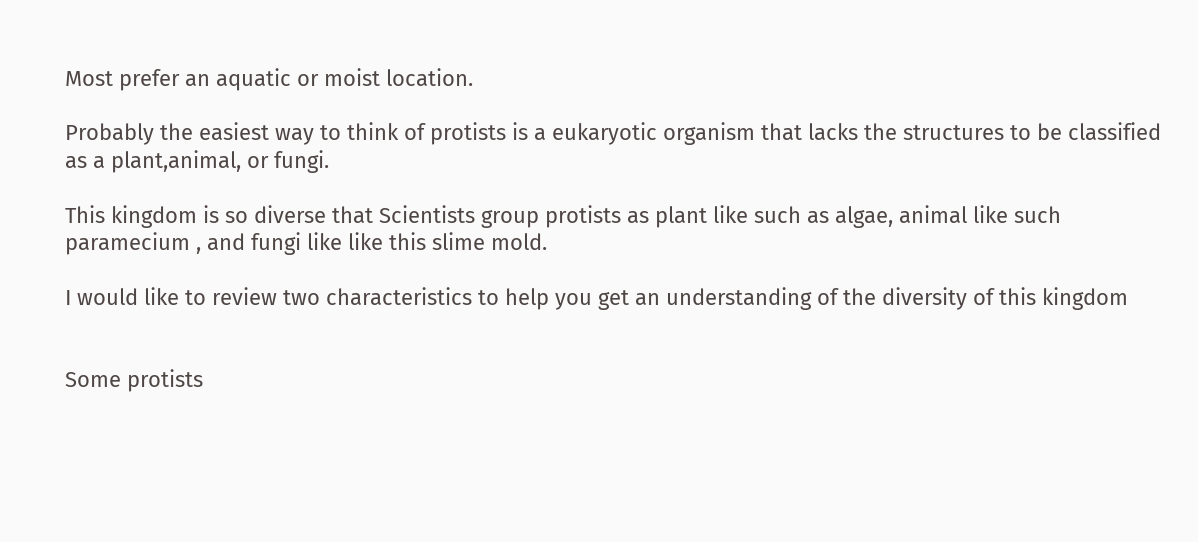Most prefer an aquatic or moist location.

Probably the easiest way to think of protists is a eukaryotic organism that lacks the structures to be classified as a plant,animal, or fungi.

This kingdom is so diverse that Scientists group protists as plant like such as algae, animal like such paramecium , and fungi like like this slime mold.

I would like to review two characteristics to help you get an understanding of the diversity of this kingdom


Some protists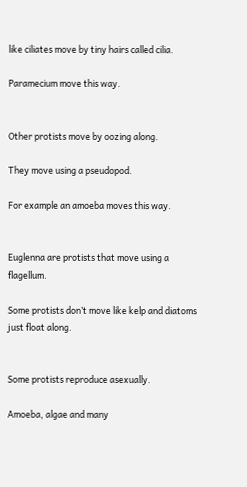like ciliates move by tiny hairs called cilia.

Paramecium move this way.


Other protists move by oozing along.

They move using a pseudopod.

For example an amoeba moves this way.


Euglenna are protists that move using a flagellum.

Some protists don’t move like kelp and diatoms just float along.


Some protists reproduce asexually.

Amoeba, algae and many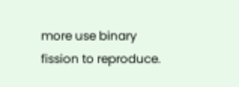more use binary fission to reproduce.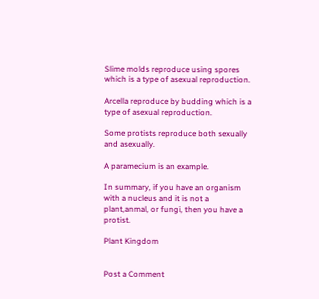Slime molds reproduce using spores which is a type of asexual reproduction.

Arcella reproduce by budding which is a type of asexual reproduction.

Some protists reproduce both sexually and asexually.

A paramecium is an example.

In summary, if you have an organism with a nucleus and it is not a plant,anmal, or fungi, then you have a protist.

Plant Kingdom


Post a Comment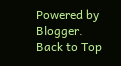Powered by Blogger.
Back to Top